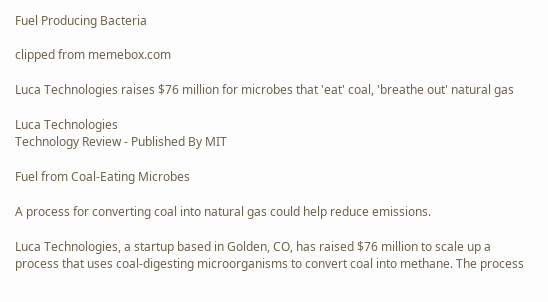Fuel Producing Bacteria

clipped from memebox.com

Luca Technologies raises $76 million for microbes that 'eat' coal, 'breathe out' natural gas

Luca Technologies
Technology Review - Published By MIT

Fuel from Coal-Eating Microbes

A process for converting coal into natural gas could help reduce emissions.

Luca Technologies, a startup based in Golden, CO, has raised $76 million to scale up a process that uses coal-digesting microorganisms to convert coal into methane. The process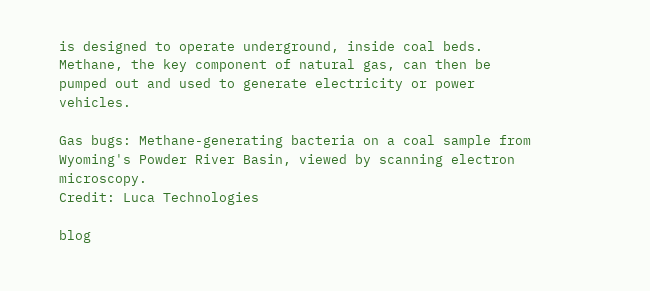is designed to operate underground, inside coal beds. Methane, the key component of natural gas, can then be pumped out and used to generate electricity or power vehicles.

Gas bugs: Methane-generating bacteria on a coal sample from Wyoming's Powder River Basin, viewed by scanning electron microscopy.
Credit: Luca Technologies

blog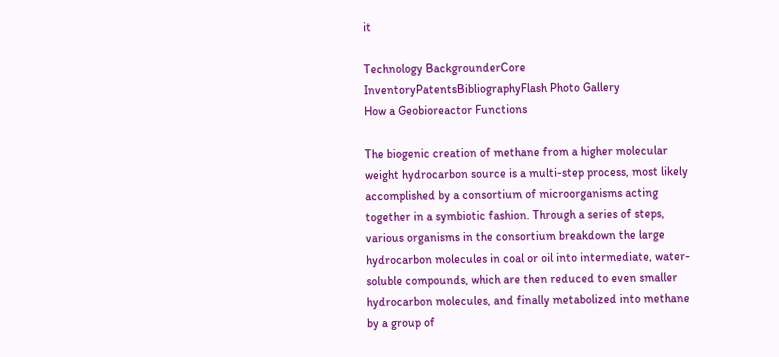it

Technology BackgrounderCore InventoryPatentsBibliographyFlash Photo Gallery
How a Geobioreactor Functions

The biogenic creation of methane from a higher molecular weight hydrocarbon source is a multi-step process, most likely accomplished by a consortium of microorganisms acting together in a symbiotic fashion. Through a series of steps, various organisms in the consortium breakdown the large hydrocarbon molecules in coal or oil into intermediate, water-soluble compounds, which are then reduced to even smaller hydrocarbon molecules, and finally metabolized into methane by a group of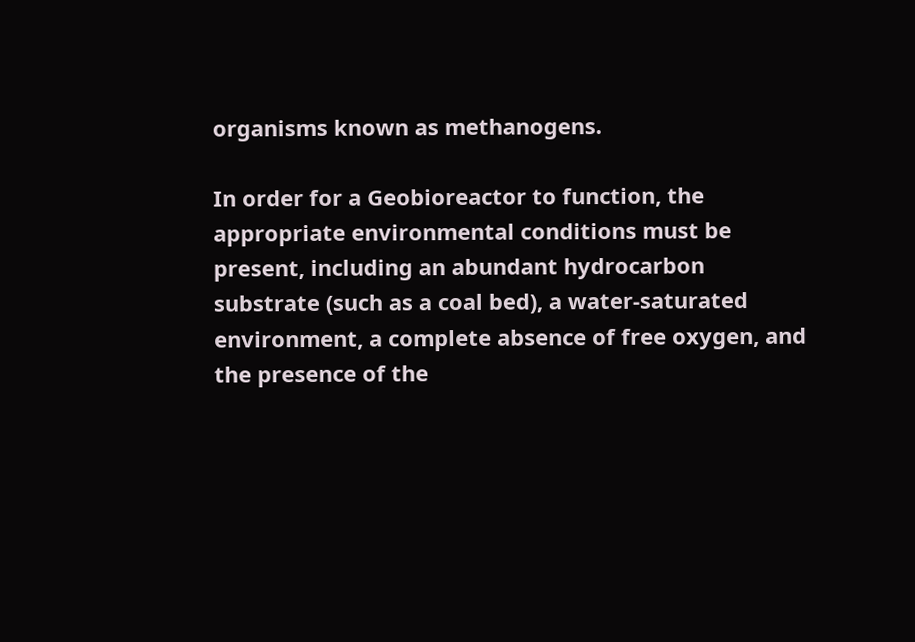organisms known as methanogens.

In order for a Geobioreactor to function, the appropriate environmental conditions must be present, including an abundant hydrocarbon substrate (such as a coal bed), a water-saturated environment, a complete absence of free oxygen, and the presence of the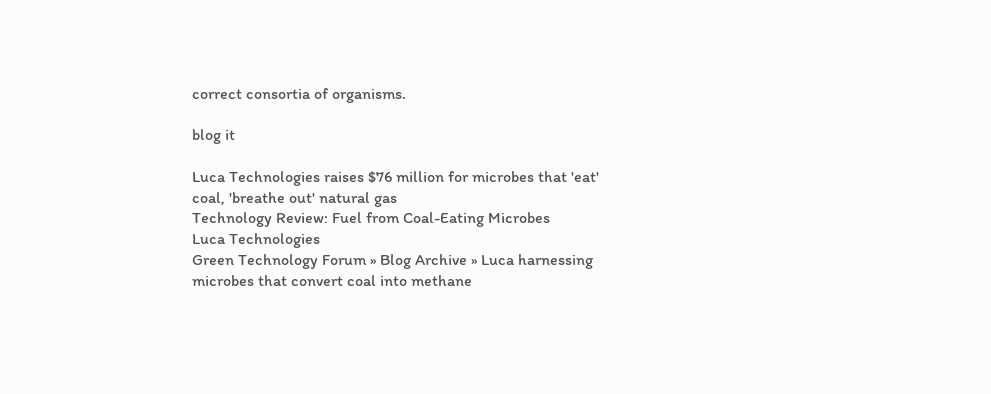correct consortia of organisms.

blog it

Luca Technologies raises $76 million for microbes that 'eat' coal, 'breathe out' natural gas
Technology Review: Fuel from Coal-Eating Microbes
Luca Technologies
Green Technology Forum » Blog Archive » Luca harnessing microbes that convert coal into methane